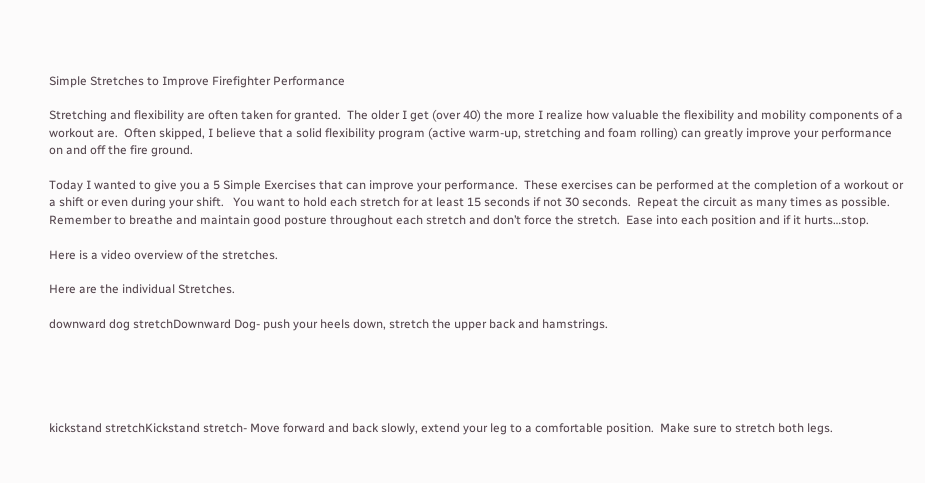Simple Stretches to Improve Firefighter Performance

Stretching and flexibility are often taken for granted.  The older I get (over 40) the more I realize how valuable the flexibility and mobility components of a workout are.  Often skipped, I believe that a solid flexibility program (active warm-up, stretching and foam rolling) can greatly improve your performance on and off the fire ground.

Today I wanted to give you a 5 Simple Exercises that can improve your performance.  These exercises can be performed at the completion of a workout or a shift or even during your shift.   You want to hold each stretch for at least 15 seconds if not 30 seconds.  Repeat the circuit as many times as possible.  Remember to breathe and maintain good posture throughout each stretch and don’t force the stretch.  Ease into each position and if it hurts…stop.

Here is a video overview of the stretches.

Here are the individual Stretches.

downward dog stretchDownward Dog- push your heels down, stretch the upper back and hamstrings.





kickstand stretchKickstand stretch- Move forward and back slowly, extend your leg to a comfortable position.  Make sure to stretch both legs.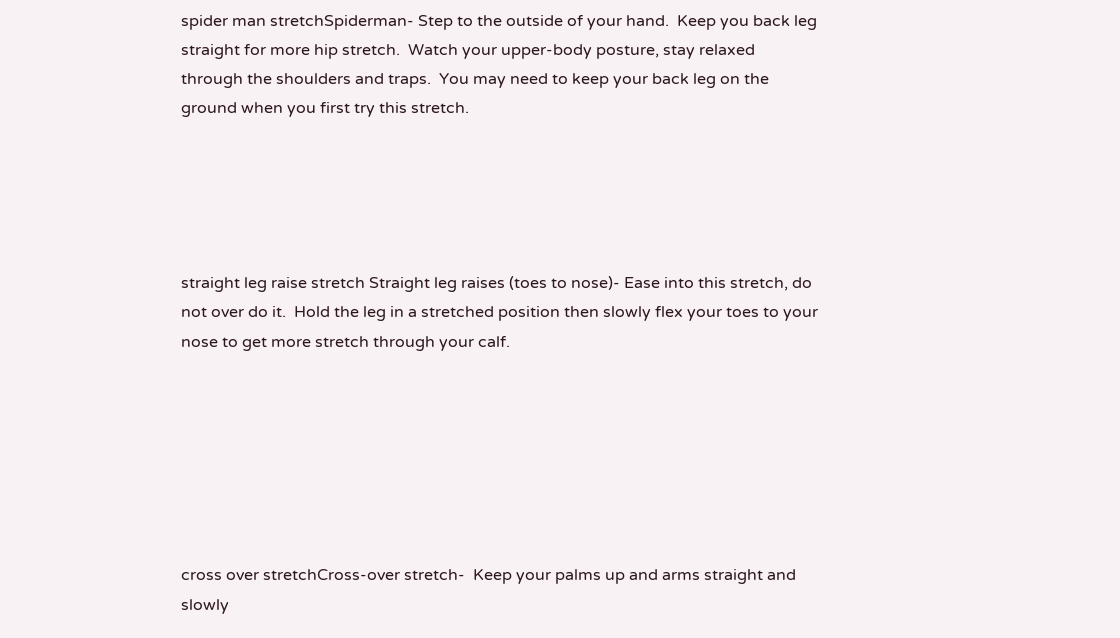spider man stretchSpiderman- Step to the outside of your hand.  Keep you back leg straight for more hip stretch.  Watch your upper-body posture, stay relaxed through the shoulders and traps.  You may need to keep your back leg on the ground when you first try this stretch.





straight leg raise stretch Straight leg raises (toes to nose)- Ease into this stretch, do not over do it.  Hold the leg in a stretched position then slowly flex your toes to your nose to get more stretch through your calf.







cross over stretchCross-over stretch-  Keep your palms up and arms straight and slowly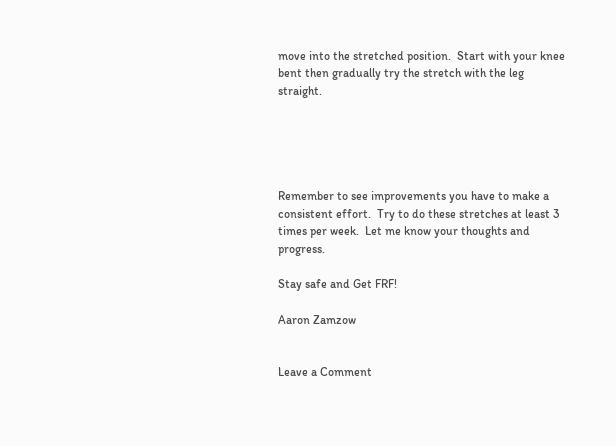move into the stretched position.  Start with your knee bent then gradually try the stretch with the leg straight.





Remember to see improvements you have to make a consistent effort.  Try to do these stretches at least 3 times per week.  Let me know your thoughts and progress.

Stay safe and Get FRF!

Aaron Zamzow


Leave a Comment